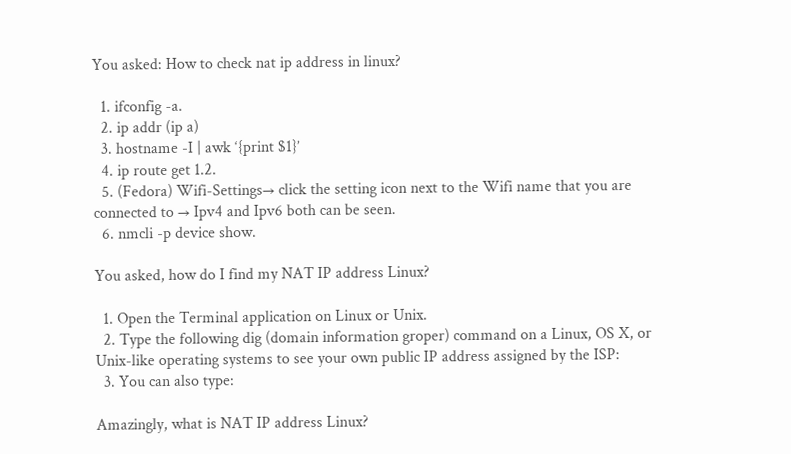You asked: How to check nat ip address in linux?

  1. ifconfig -a.
  2. ip addr (ip a)
  3. hostname -I | awk ‘{print $1}’
  4. ip route get 1.2.
  5. (Fedora) Wifi-Settings→ click the setting icon next to the Wifi name that you are connected to → Ipv4 and Ipv6 both can be seen.
  6. nmcli -p device show.

You asked, how do I find my NAT IP address Linux?

  1. Open the Terminal application on Linux or Unix.
  2. Type the following dig (domain information groper) command on a Linux, OS X, or Unix-like operating systems to see your own public IP address assigned by the ISP:
  3. You can also type:

Amazingly, what is NAT IP address Linux?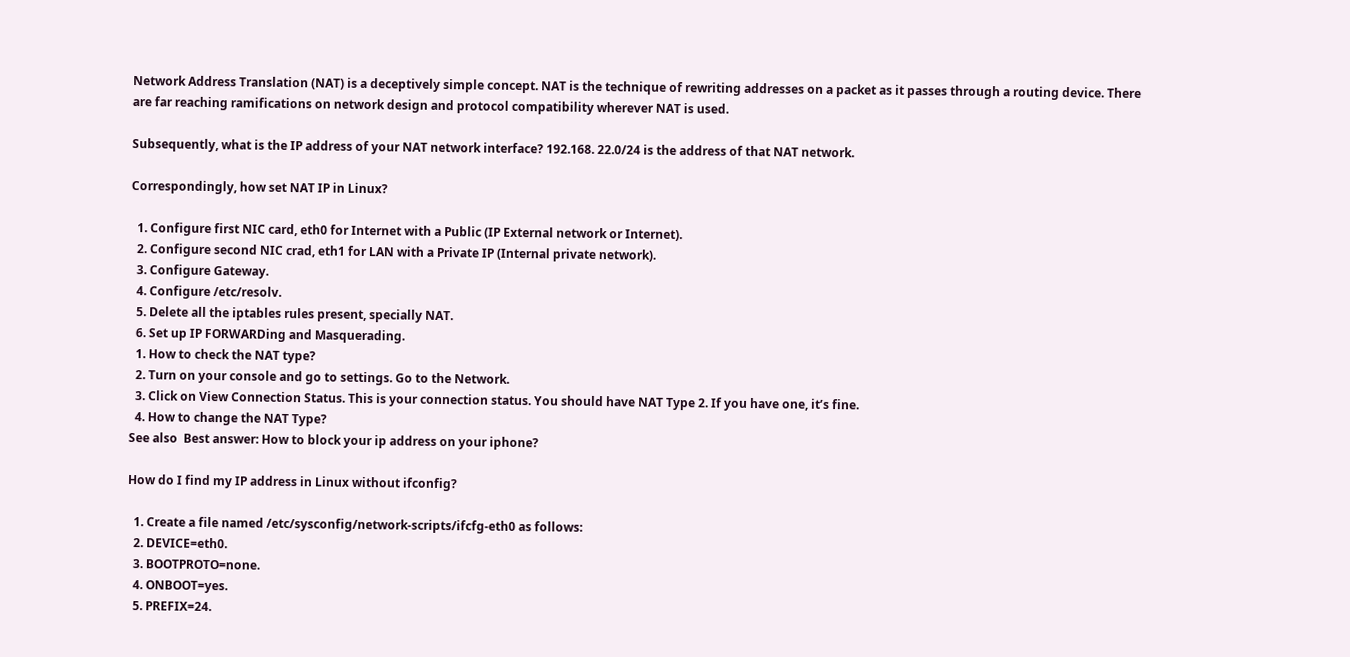Network Address Translation (NAT) is a deceptively simple concept. NAT is the technique of rewriting addresses on a packet as it passes through a routing device. There are far reaching ramifications on network design and protocol compatibility wherever NAT is used.

Subsequently, what is the IP address of your NAT network interface? 192.168. 22.0/24 is the address of that NAT network.

Correspondingly, how set NAT IP in Linux?

  1. Configure first NIC card, eth0 for Internet with a Public (IP External network or Internet).
  2. Configure second NIC crad, eth1 for LAN with a Private IP (Internal private network).
  3. Configure Gateway.
  4. Configure /etc/resolv.
  5. Delete all the iptables rules present, specially NAT.
  6. Set up IP FORWARDing and Masquerading.
  1. How to check the NAT type?
  2. Turn on your console and go to settings. Go to the Network.
  3. Click on View Connection Status. This is your connection status. You should have NAT Type 2. If you have one, it’s fine.
  4. How to change the NAT Type?
See also  Best answer: How to block your ip address on your iphone?

How do I find my IP address in Linux without ifconfig?

  1. Create a file named /etc/sysconfig/network-scripts/ifcfg-eth0 as follows:
  2. DEVICE=eth0.
  3. BOOTPROTO=none.
  4. ONBOOT=yes.
  5. PREFIX=24.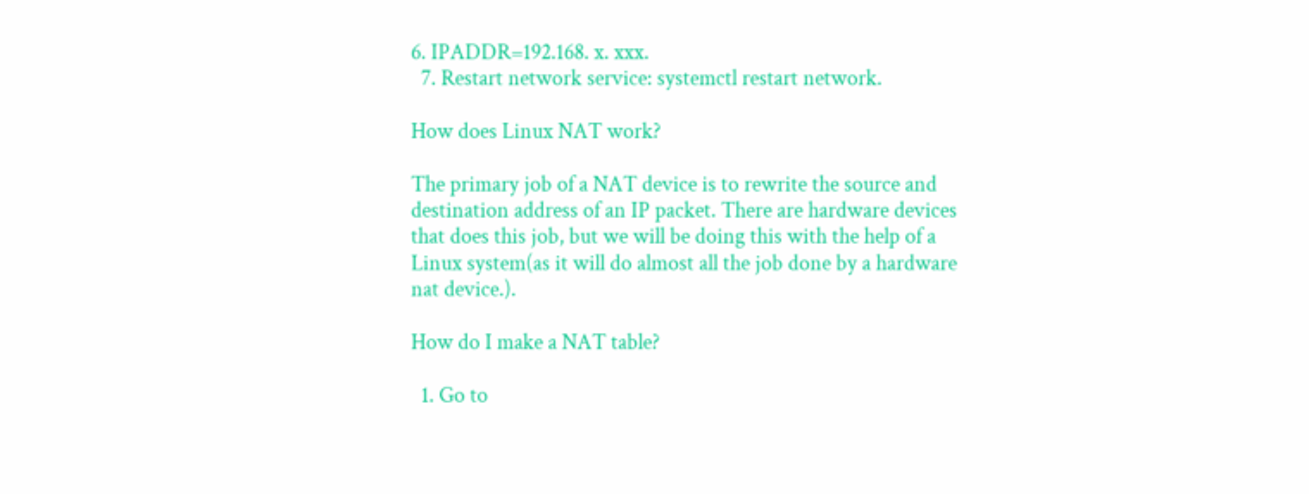6. IPADDR=192.168. x. xxx.
  7. Restart network service: systemctl restart network.

How does Linux NAT work?

The primary job of a NAT device is to rewrite the source and destination address of an IP packet. There are hardware devices that does this job, but we will be doing this with the help of a Linux system(as it will do almost all the job done by a hardware nat device.).

How do I make a NAT table?

  1. Go to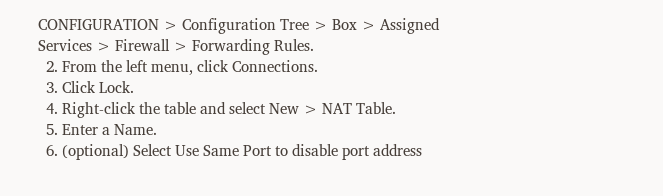CONFIGURATION > Configuration Tree > Box > Assigned Services > Firewall > Forwarding Rules.
  2. From the left menu, click Connections.
  3. Click Lock.
  4. Right-click the table and select New > NAT Table.
  5. Enter a Name.
  6. (optional) Select Use Same Port to disable port address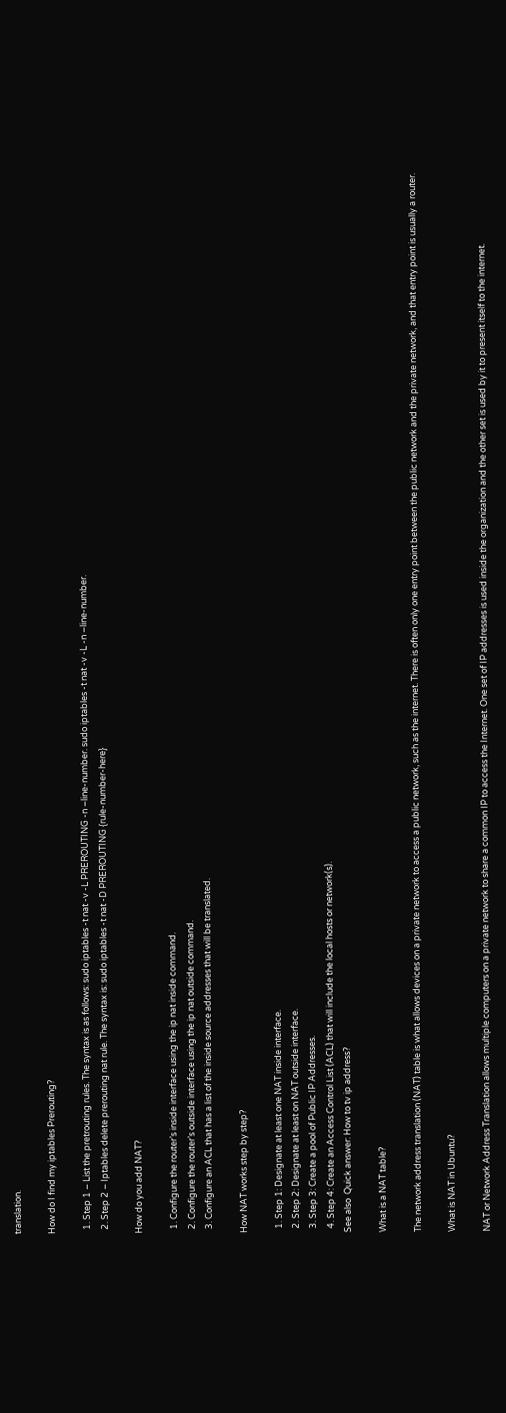translation.

How do I find my iptables Prerouting?

  1. Step 1 – List the pretrouting rules. The syntax is as follows: sudo iptables -t nat -v -L PREROUTING -n –line-number. sudo iptables -t nat -v -L -n –line-number.
  2. Step 2 – Iptables delete prerouting nat rule. The syntax is: sudo iptables -t nat -D PREROUTING {rule-number-here}

How do you add NAT?

  1. Configure the router’s inside interface using the ip nat inside command.
  2. Configure the router’s outside interface using the ip nat outside command.
  3. Configure an ACL that has a list of the inside source addresses that will be translated.

How NAT works step by step?

  1. Step 1: Designate at least one NAT inside interface.
  2. Step 2: Designate at least on NAT outside interface.
  3. Step 3: Create a pool of Public IP Addresses.
  4. Step 4: Create an Access Control List (ACL) that will include the local hosts or network(s).
See also  Quick answer: How to tv ip address?

What is a NAT table?

The network address translation (NAT) table is what allows devices on a private network to access a public network, such as the internet. There is often only one entry point between the public network and the private network, and that entry point is usually a router.

What is NAT in Ubuntu?

NAT or Network Address Translation allows multiple computers on a private network to share a common IP to access the Internet. One set of IP addresses is used inside the organization and the other set is used by it to present itself to the internet.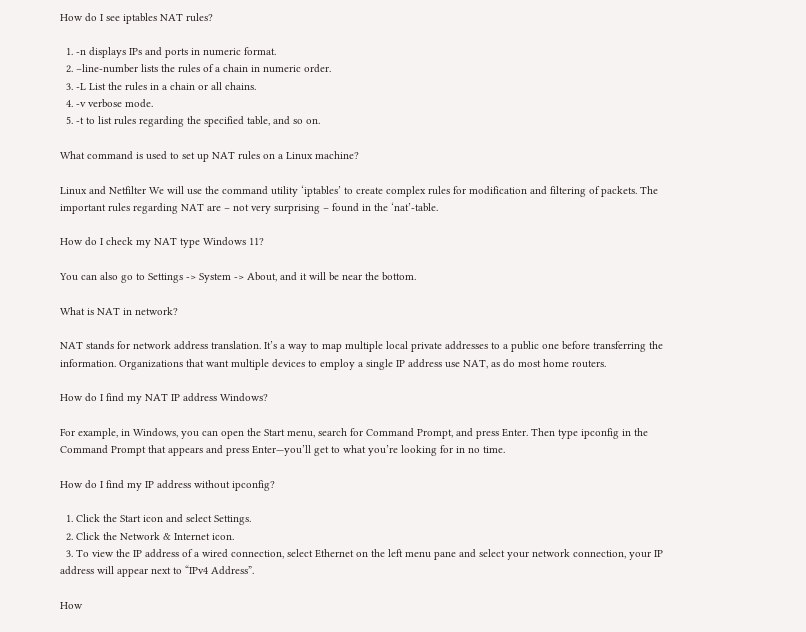How do I see iptables NAT rules?

  1. -n displays IPs and ports in numeric format.
  2. –line-number lists the rules of a chain in numeric order.
  3. -L List the rules in a chain or all chains.
  4. -v verbose mode.
  5. -t to list rules regarding the specified table, and so on.

What command is used to set up NAT rules on a Linux machine?

Linux and Netfilter We will use the command utility ‘iptables’ to create complex rules for modification and filtering of packets. The important rules regarding NAT are – not very surprising – found in the ‘nat’-table.

How do I check my NAT type Windows 11?

You can also go to Settings -> System -> About, and it will be near the bottom.

What is NAT in network?

NAT stands for network address translation. It’s a way to map multiple local private addresses to a public one before transferring the information. Organizations that want multiple devices to employ a single IP address use NAT, as do most home routers.

How do I find my NAT IP address Windows?

For example, in Windows, you can open the Start menu, search for Command Prompt, and press Enter. Then type ipconfig in the Command Prompt that appears and press Enter—you’ll get to what you’re looking for in no time.

How do I find my IP address without ipconfig?

  1. Click the Start icon and select Settings.
  2. Click the Network & Internet icon.
  3. To view the IP address of a wired connection, select Ethernet on the left menu pane and select your network connection, your IP address will appear next to “IPv4 Address”.

How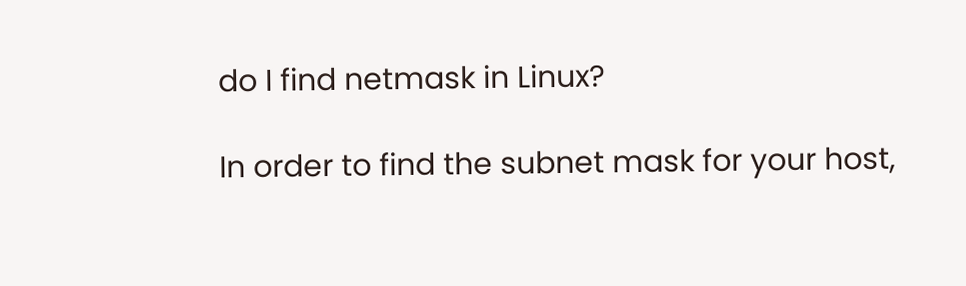do I find netmask in Linux?

In order to find the subnet mask for your host,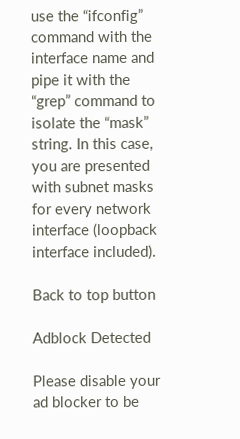use the “ifconfig” command with the interface name and pipe it with the “grep” command to isolate the “mask” string. In this case, you are presented with subnet masks for every network interface (loopback interface included).

Back to top button

Adblock Detected

Please disable your ad blocker to be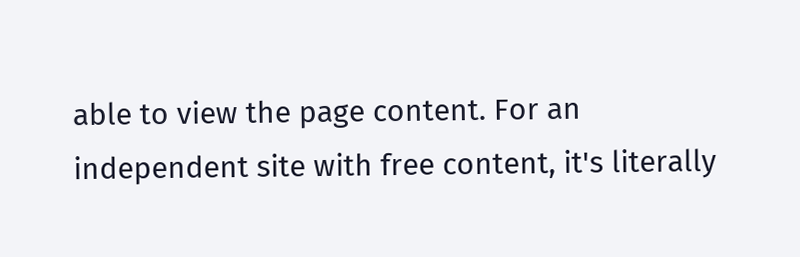able to view the page content. For an independent site with free content, it's literally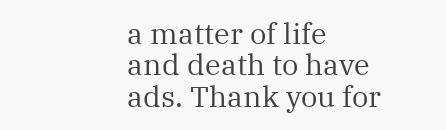a matter of life and death to have ads. Thank you for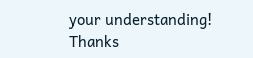your understanding! Thanks